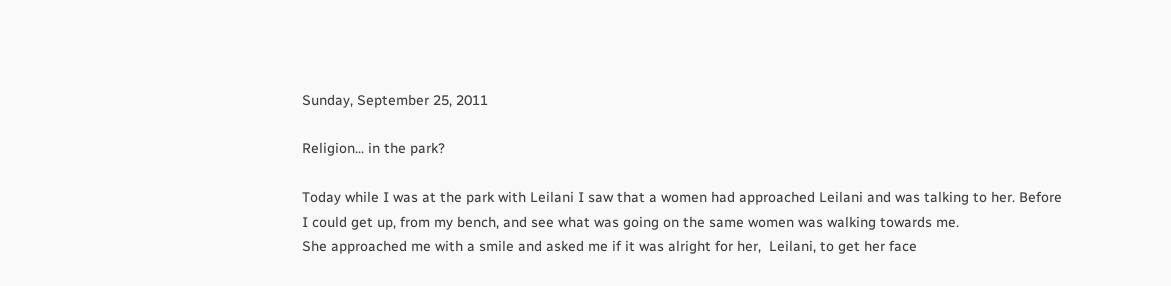Sunday, September 25, 2011

Religion... in the park?

Today while I was at the park with Leilani I saw that a women had approached Leilani and was talking to her. Before I could get up, from my bench, and see what was going on the same women was walking towards me.
She approached me with a smile and asked me if it was alright for her,  Leilani, to get her face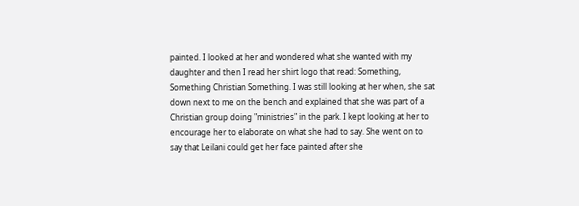painted. I looked at her and wondered what she wanted with my daughter and then I read her shirt logo that read: Something, Something Christian Something. I was still looking at her when, she sat down next to me on the bench and explained that she was part of a Christian group doing "ministries" in the park. I kept looking at her to encourage her to elaborate on what she had to say. She went on to say that Leilani could get her face painted after she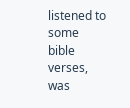listened to some bible verses, was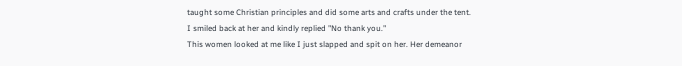taught some Christian principles and did some arts and crafts under the tent.
I smiled back at her and kindly replied "No thank you."
This women looked at me like I just slapped and spit on her. Her demeanor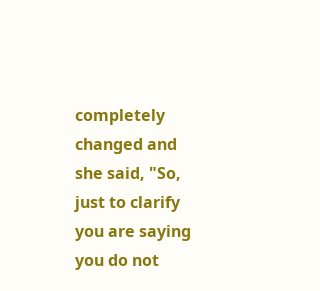completely changed and she said, "So, just to clarify you are saying you do not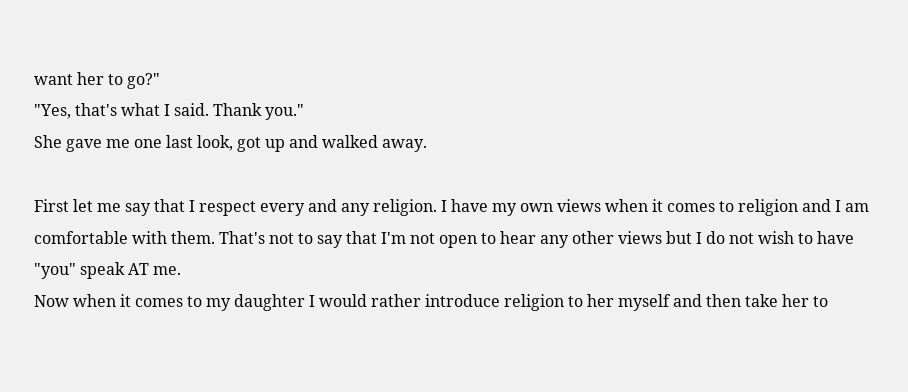want her to go?"
"Yes, that's what I said. Thank you."
She gave me one last look, got up and walked away.

First let me say that I respect every and any religion. I have my own views when it comes to religion and I am comfortable with them. That's not to say that I'm not open to hear any other views but I do not wish to have "you" speak AT me.
Now when it comes to my daughter I would rather introduce religion to her myself and then take her to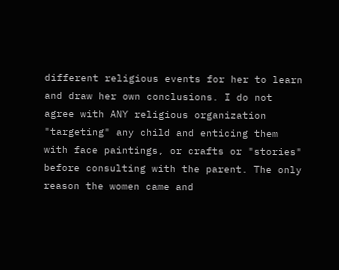different religious events for her to learn and draw her own conclusions. I do not agree with ANY religious organization "targeting" any child and enticing them with face paintings, or crafts or "stories" before consulting with the parent. The only reason the women came and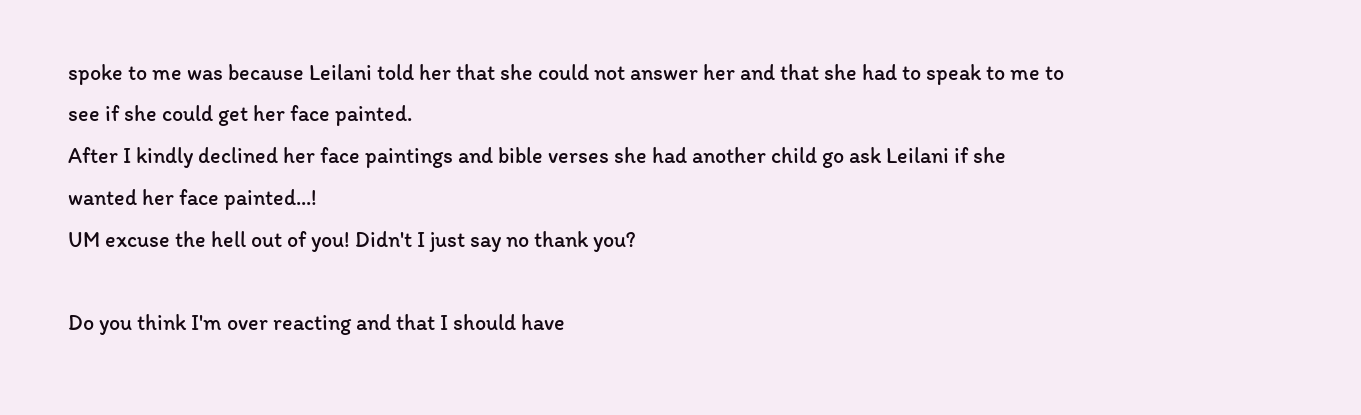spoke to me was because Leilani told her that she could not answer her and that she had to speak to me to see if she could get her face painted.
After I kindly declined her face paintings and bible verses she had another child go ask Leilani if she wanted her face painted...!
UM excuse the hell out of you! Didn't I just say no thank you?

Do you think I'm over reacting and that I should have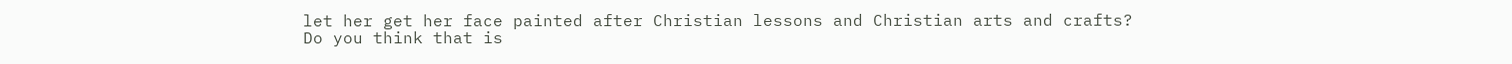let her get her face painted after Christian lessons and Christian arts and crafts?
Do you think that is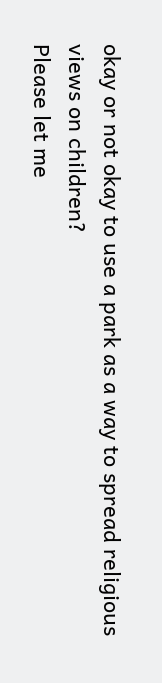okay or not okay to use a park as a way to spread religious views on children?
Please let me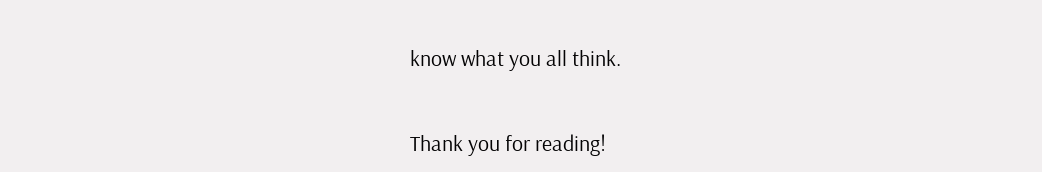know what you all think.


Thank you for reading!